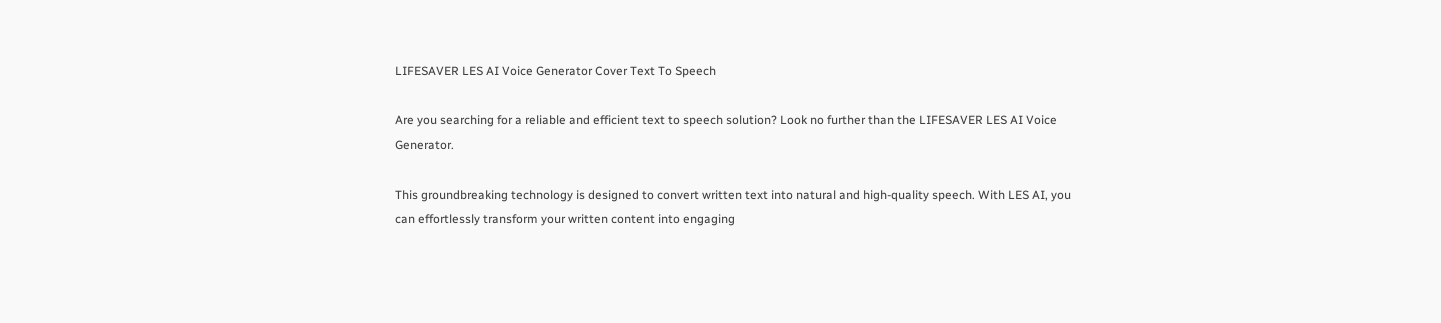LIFESAVER LES AI Voice Generator Cover Text To Speech

Are you searching for a reliable and efficient text to speech solution? Look no further than the LIFESAVER LES AI Voice Generator.

This groundbreaking technology is designed to convert written text into natural and high-quality speech. With LES AI, you can effortlessly transform your written content into engaging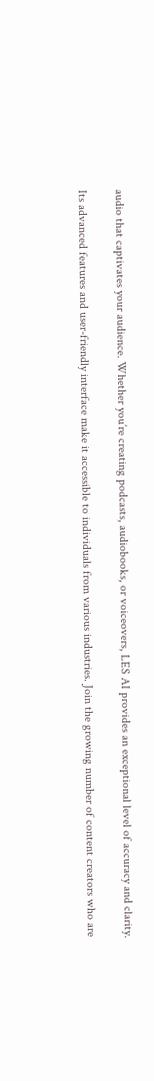audio that captivates your audience. Whether you’re creating podcasts, audiobooks, or voiceovers, LES AI provides an exceptional level of accuracy and clarity.

Its advanced features and user-friendly interface make it accessible to individuals from various industries. Join the growing number of content creators who are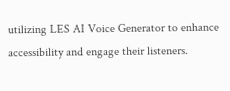utilizing LES AI Voice Generator to enhance accessibility and engage their listeners.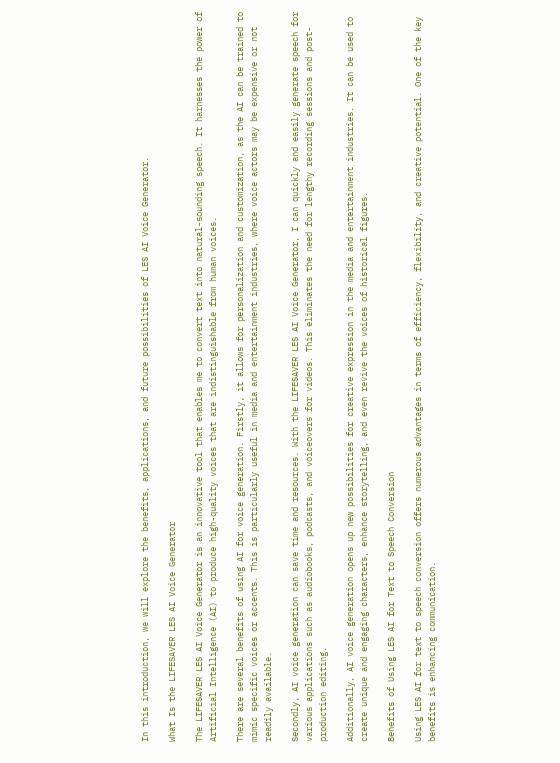In this introduction, we will explore the benefits, applications, and future possibilities of LES AI Voice Generator.

What Is the LIFESAVER LES AI Voice Generator

The LIFESAVER LES AI Voice Generator is an innovative tool that enables me to convert text into natural-sounding speech. It harnesses the power of Artificial Intelligence (AI) to produce high-quality voices that are indistinguishable from human voices.

There are several benefits of using AI for voice generation. Firstly, it allows for personalization and customization, as the AI can be trained to mimic specific voices or accents. This is particularly useful in media and entertainment industries, where voice actors may be expensive or not readily available.

Secondly, AI voice generation can save time and resources. With the LIFESAVER LES AI Voice Generator, I can quickly and easily generate speech for various applications such as audiobooks, podcasts, and voiceovers for videos. This eliminates the need for lengthy recording sessions and post-production editing.

Additionally, AI voice generation opens up new possibilities for creative expression in the media and entertainment industries. It can be used to create unique and engaging characters, enhance storytelling, and even revive the voices of historical figures.

Benefits of Using LES AI for Text to Speech Conversion

Using LES AI for text to speech conversion offers numerous advantages in terms of efficiency, flexibility, and creative potential. One of the key benefits is enhancing communication.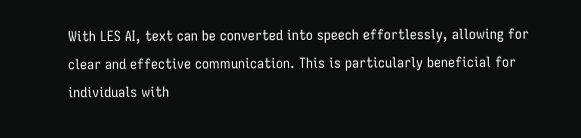With LES AI, text can be converted into speech effortlessly, allowing for clear and effective communication. This is particularly beneficial for individuals with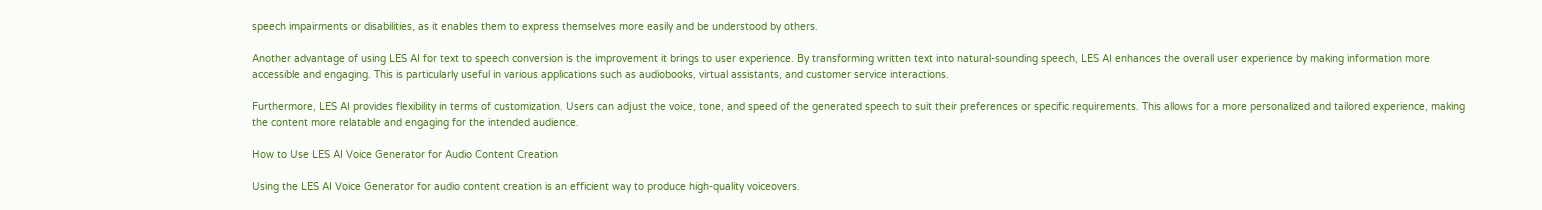speech impairments or disabilities, as it enables them to express themselves more easily and be understood by others.

Another advantage of using LES AI for text to speech conversion is the improvement it brings to user experience. By transforming written text into natural-sounding speech, LES AI enhances the overall user experience by making information more accessible and engaging. This is particularly useful in various applications such as audiobooks, virtual assistants, and customer service interactions.

Furthermore, LES AI provides flexibility in terms of customization. Users can adjust the voice, tone, and speed of the generated speech to suit their preferences or specific requirements. This allows for a more personalized and tailored experience, making the content more relatable and engaging for the intended audience.

How to Use LES AI Voice Generator for Audio Content Creation

Using the LES AI Voice Generator for audio content creation is an efficient way to produce high-quality voiceovers.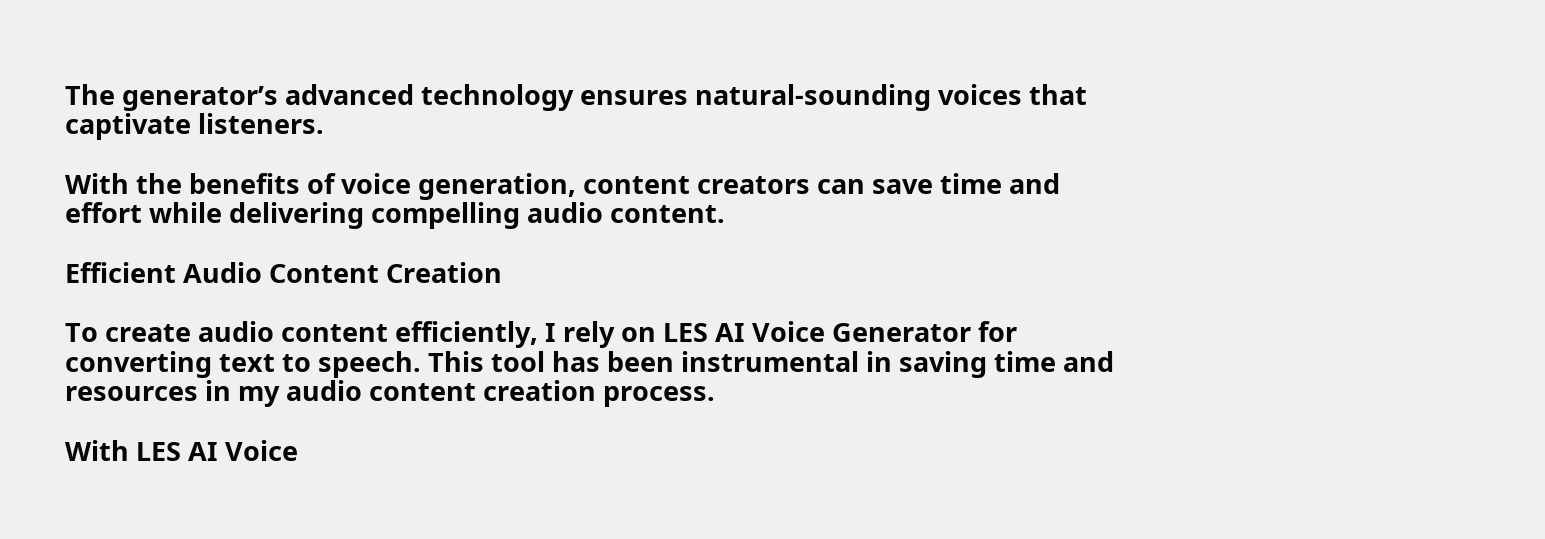The generator’s advanced technology ensures natural-sounding voices that captivate listeners.

With the benefits of voice generation, content creators can save time and effort while delivering compelling audio content.

Efficient Audio Content Creation

To create audio content efficiently, I rely on LES AI Voice Generator for converting text to speech. This tool has been instrumental in saving time and resources in my audio content creation process.

With LES AI Voice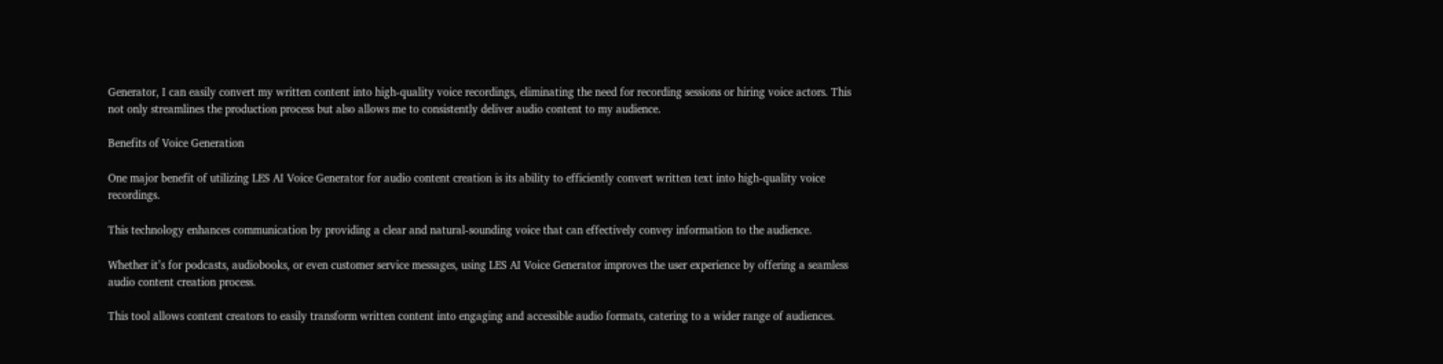Generator, I can easily convert my written content into high-quality voice recordings, eliminating the need for recording sessions or hiring voice actors. This not only streamlines the production process but also allows me to consistently deliver audio content to my audience.

Benefits of Voice Generation

One major benefit of utilizing LES AI Voice Generator for audio content creation is its ability to efficiently convert written text into high-quality voice recordings.

This technology enhances communication by providing a clear and natural-sounding voice that can effectively convey information to the audience.

Whether it’s for podcasts, audiobooks, or even customer service messages, using LES AI Voice Generator improves the user experience by offering a seamless audio content creation process.

This tool allows content creators to easily transform written content into engaging and accessible audio formats, catering to a wider range of audiences.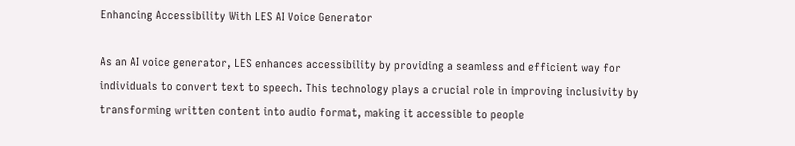Enhancing Accessibility With LES AI Voice Generator

As an AI voice generator, LES enhances accessibility by providing a seamless and efficient way for individuals to convert text to speech. This technology plays a crucial role in improving inclusivity by transforming written content into audio format, making it accessible to people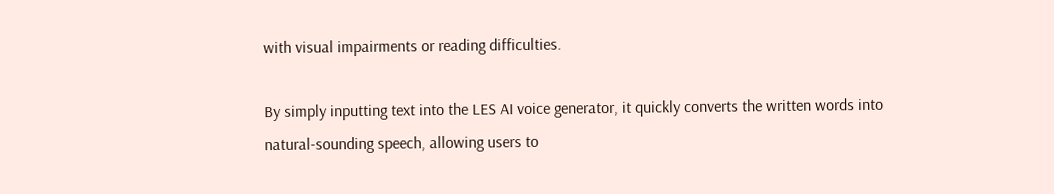with visual impairments or reading difficulties.

By simply inputting text into the LES AI voice generator, it quickly converts the written words into natural-sounding speech, allowing users to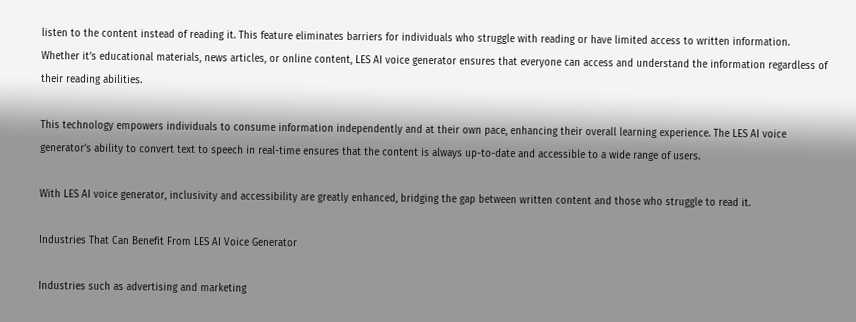listen to the content instead of reading it. This feature eliminates barriers for individuals who struggle with reading or have limited access to written information. Whether it’s educational materials, news articles, or online content, LES AI voice generator ensures that everyone can access and understand the information regardless of their reading abilities.

This technology empowers individuals to consume information independently and at their own pace, enhancing their overall learning experience. The LES AI voice generator’s ability to convert text to speech in real-time ensures that the content is always up-to-date and accessible to a wide range of users.

With LES AI voice generator, inclusivity and accessibility are greatly enhanced, bridging the gap between written content and those who struggle to read it.

Industries That Can Benefit From LES AI Voice Generator

Industries such as advertising and marketing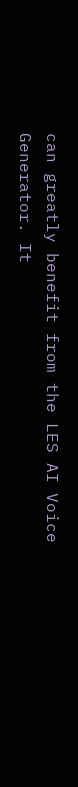can greatly benefit from the LES AI Voice Generator. It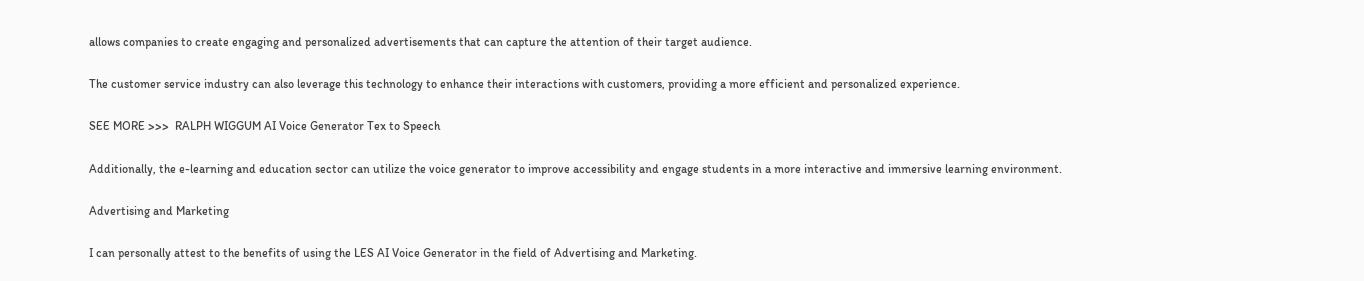allows companies to create engaging and personalized advertisements that can capture the attention of their target audience.

The customer service industry can also leverage this technology to enhance their interactions with customers, providing a more efficient and personalized experience.

SEE MORE >>>  RALPH WIGGUM AI Voice Generator Tex to Speech

Additionally, the e-learning and education sector can utilize the voice generator to improve accessibility and engage students in a more interactive and immersive learning environment.

Advertising and Marketing

I can personally attest to the benefits of using the LES AI Voice Generator in the field of Advertising and Marketing.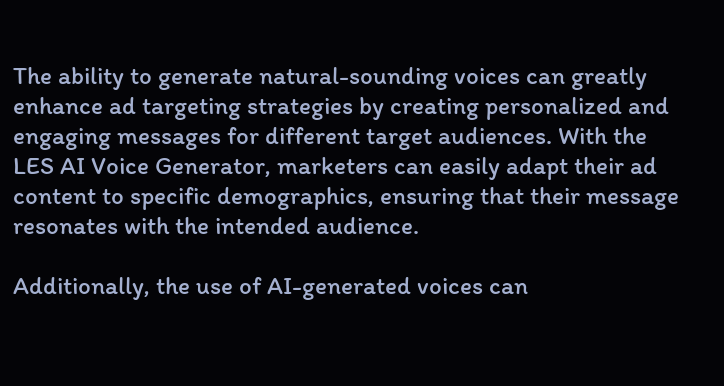The ability to generate natural-sounding voices can greatly enhance ad targeting strategies by creating personalized and engaging messages for different target audiences. With the LES AI Voice Generator, marketers can easily adapt their ad content to specific demographics, ensuring that their message resonates with the intended audience.

Additionally, the use of AI-generated voices can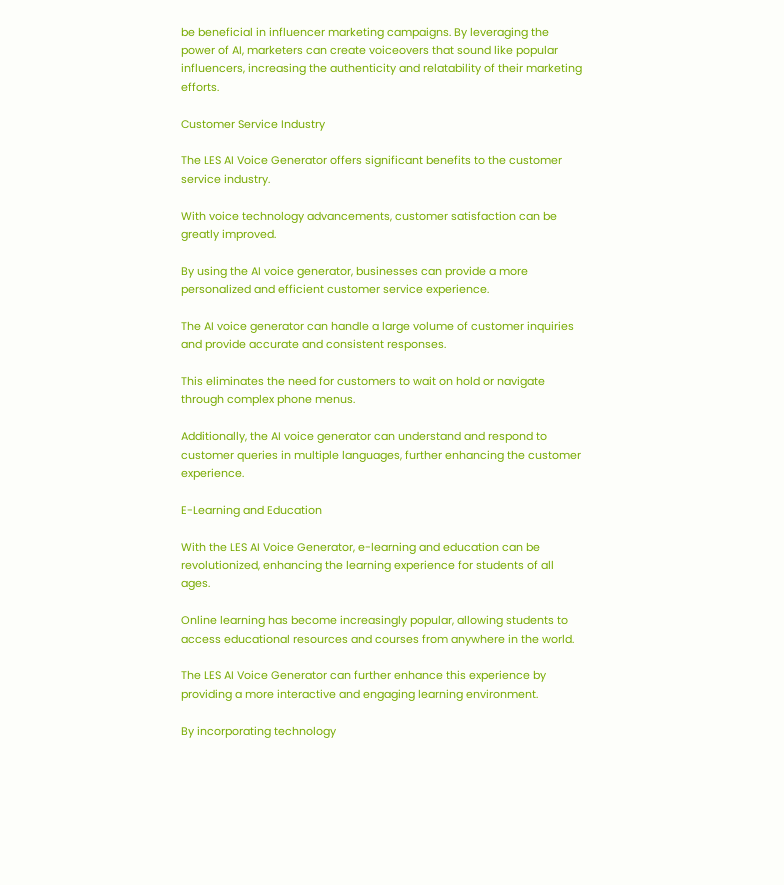be beneficial in influencer marketing campaigns. By leveraging the power of AI, marketers can create voiceovers that sound like popular influencers, increasing the authenticity and relatability of their marketing efforts.

Customer Service Industry

The LES AI Voice Generator offers significant benefits to the customer service industry.

With voice technology advancements, customer satisfaction can be greatly improved.

By using the AI voice generator, businesses can provide a more personalized and efficient customer service experience.

The AI voice generator can handle a large volume of customer inquiries and provide accurate and consistent responses.

This eliminates the need for customers to wait on hold or navigate through complex phone menus.

Additionally, the AI voice generator can understand and respond to customer queries in multiple languages, further enhancing the customer experience.

E-Learning and Education

With the LES AI Voice Generator, e-learning and education can be revolutionized, enhancing the learning experience for students of all ages.

Online learning has become increasingly popular, allowing students to access educational resources and courses from anywhere in the world.

The LES AI Voice Generator can further enhance this experience by providing a more interactive and engaging learning environment.

By incorporating technology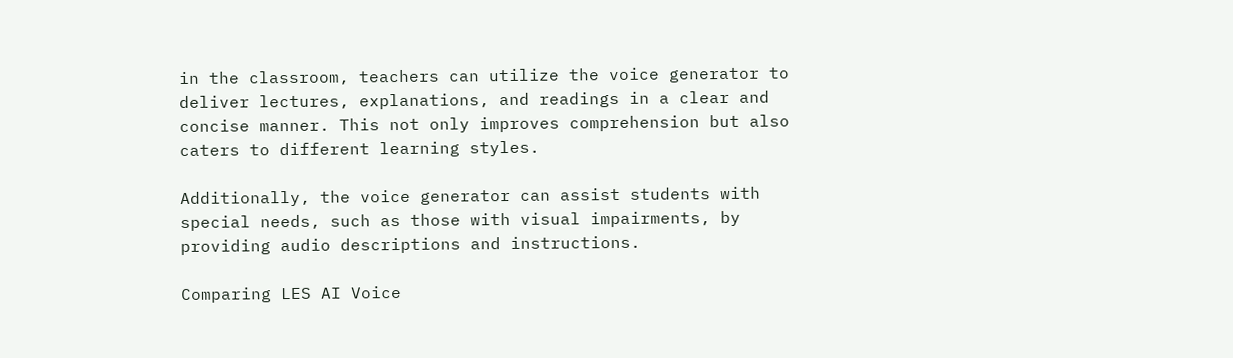in the classroom, teachers can utilize the voice generator to deliver lectures, explanations, and readings in a clear and concise manner. This not only improves comprehension but also caters to different learning styles.

Additionally, the voice generator can assist students with special needs, such as those with visual impairments, by providing audio descriptions and instructions.

Comparing LES AI Voice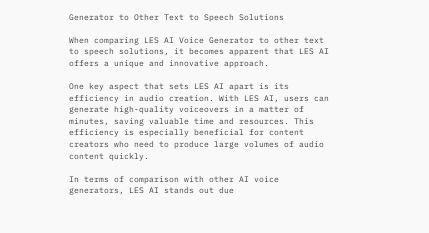Generator to Other Text to Speech Solutions

When comparing LES AI Voice Generator to other text to speech solutions, it becomes apparent that LES AI offers a unique and innovative approach.

One key aspect that sets LES AI apart is its efficiency in audio creation. With LES AI, users can generate high-quality voiceovers in a matter of minutes, saving valuable time and resources. This efficiency is especially beneficial for content creators who need to produce large volumes of audio content quickly.

In terms of comparison with other AI voice generators, LES AI stands out due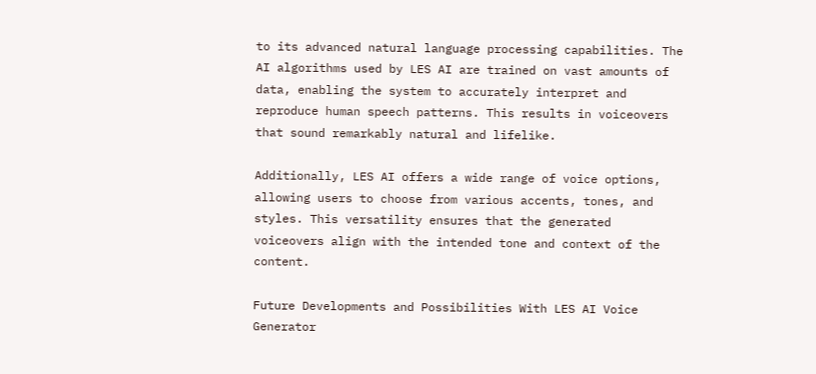to its advanced natural language processing capabilities. The AI algorithms used by LES AI are trained on vast amounts of data, enabling the system to accurately interpret and reproduce human speech patterns. This results in voiceovers that sound remarkably natural and lifelike.

Additionally, LES AI offers a wide range of voice options, allowing users to choose from various accents, tones, and styles. This versatility ensures that the generated voiceovers align with the intended tone and context of the content.

Future Developments and Possibilities With LES AI Voice Generator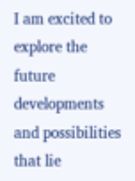I am excited to explore the future developments and possibilities that lie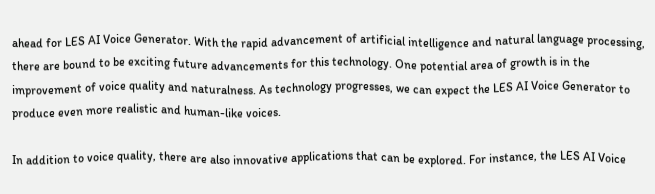ahead for LES AI Voice Generator. With the rapid advancement of artificial intelligence and natural language processing, there are bound to be exciting future advancements for this technology. One potential area of growth is in the improvement of voice quality and naturalness. As technology progresses, we can expect the LES AI Voice Generator to produce even more realistic and human-like voices.

In addition to voice quality, there are also innovative applications that can be explored. For instance, the LES AI Voice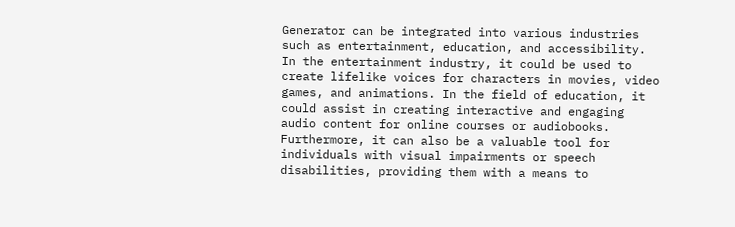Generator can be integrated into various industries such as entertainment, education, and accessibility. In the entertainment industry, it could be used to create lifelike voices for characters in movies, video games, and animations. In the field of education, it could assist in creating interactive and engaging audio content for online courses or audiobooks. Furthermore, it can also be a valuable tool for individuals with visual impairments or speech disabilities, providing them with a means to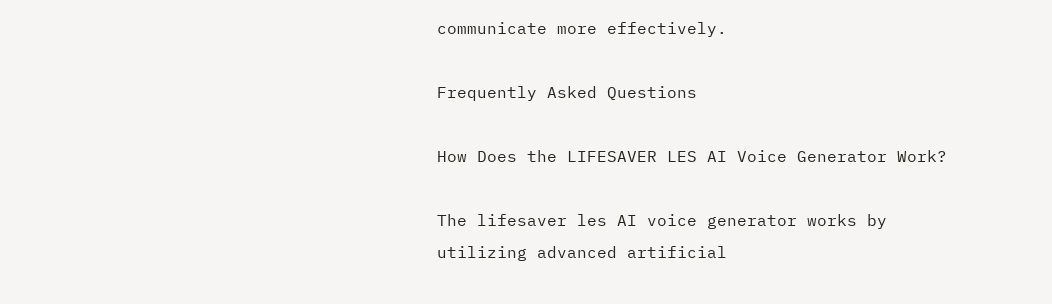communicate more effectively.

Frequently Asked Questions

How Does the LIFESAVER LES AI Voice Generator Work?

The lifesaver les AI voice generator works by utilizing advanced artificial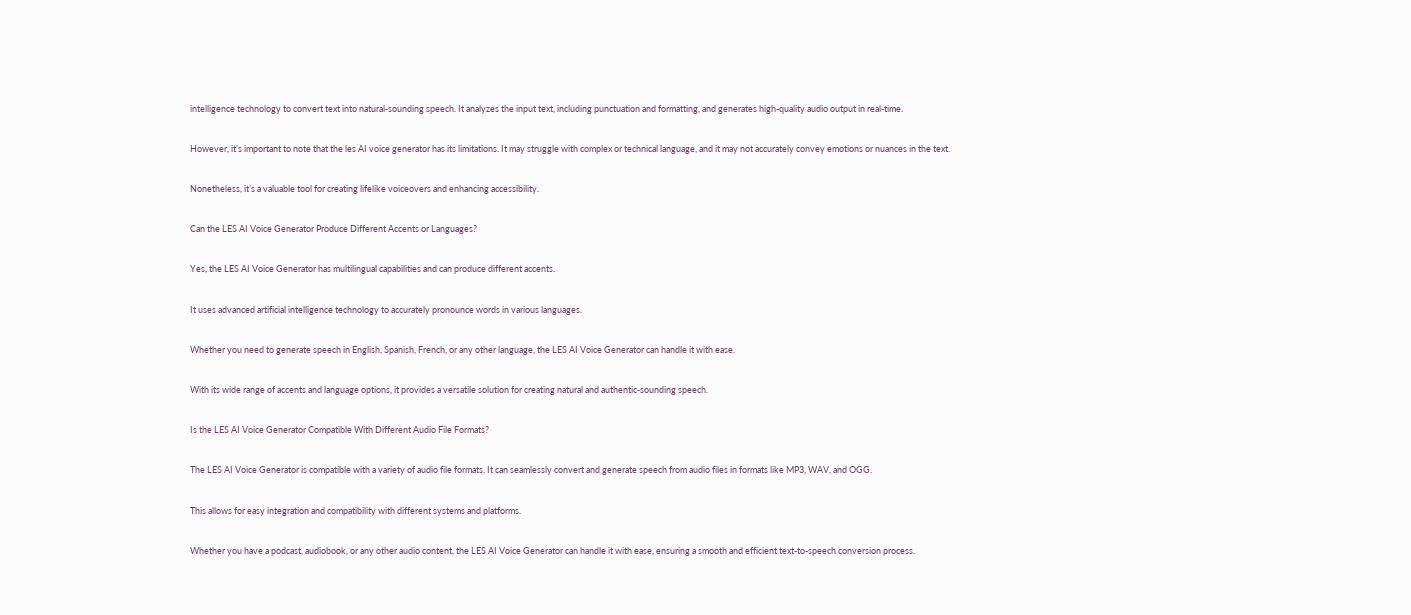intelligence technology to convert text into natural-sounding speech. It analyzes the input text, including punctuation and formatting, and generates high-quality audio output in real-time.

However, it’s important to note that the les AI voice generator has its limitations. It may struggle with complex or technical language, and it may not accurately convey emotions or nuances in the text.

Nonetheless, it’s a valuable tool for creating lifelike voiceovers and enhancing accessibility.

Can the LES AI Voice Generator Produce Different Accents or Languages?

Yes, the LES AI Voice Generator has multilingual capabilities and can produce different accents.

It uses advanced artificial intelligence technology to accurately pronounce words in various languages.

Whether you need to generate speech in English, Spanish, French, or any other language, the LES AI Voice Generator can handle it with ease.

With its wide range of accents and language options, it provides a versatile solution for creating natural and authentic-sounding speech.

Is the LES AI Voice Generator Compatible With Different Audio File Formats?

The LES AI Voice Generator is compatible with a variety of audio file formats. It can seamlessly convert and generate speech from audio files in formats like MP3, WAV, and OGG.

This allows for easy integration and compatibility with different systems and platforms.

Whether you have a podcast, audiobook, or any other audio content, the LES AI Voice Generator can handle it with ease, ensuring a smooth and efficient text-to-speech conversion process.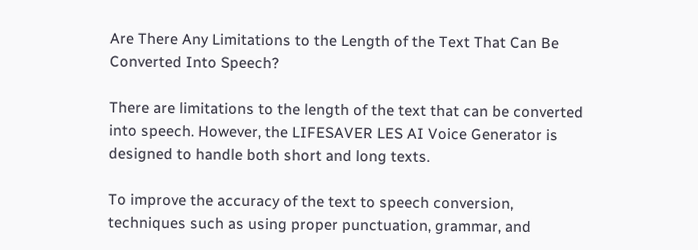Are There Any Limitations to the Length of the Text That Can Be Converted Into Speech?

There are limitations to the length of the text that can be converted into speech. However, the LIFESAVER LES AI Voice Generator is designed to handle both short and long texts.

To improve the accuracy of the text to speech conversion, techniques such as using proper punctuation, grammar, and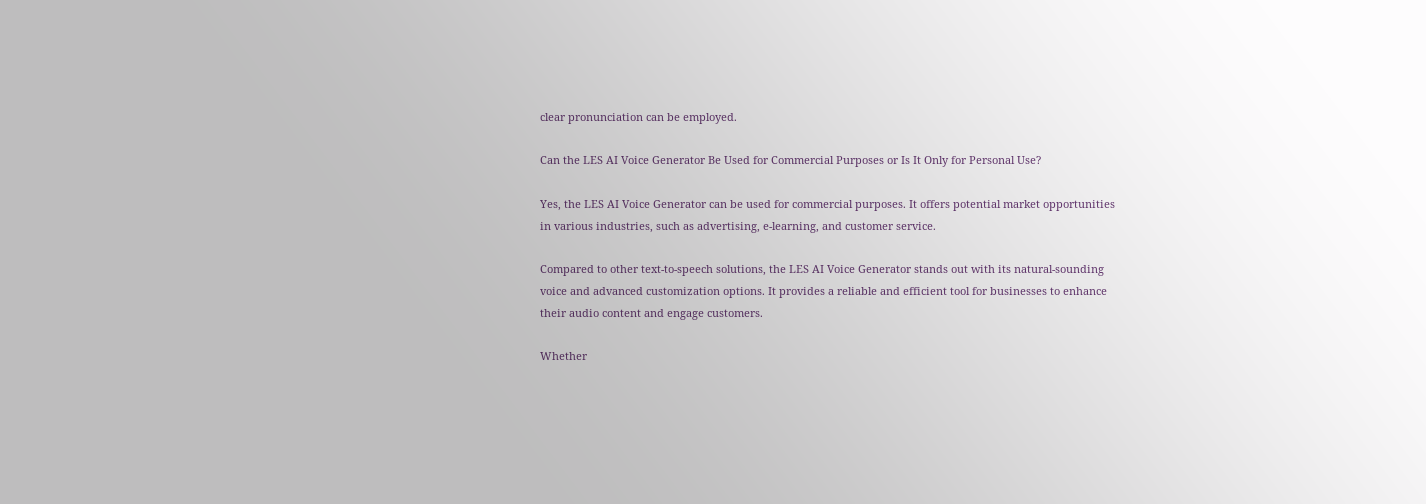clear pronunciation can be employed.

Can the LES AI Voice Generator Be Used for Commercial Purposes or Is It Only for Personal Use?

Yes, the LES AI Voice Generator can be used for commercial purposes. It offers potential market opportunities in various industries, such as advertising, e-learning, and customer service.

Compared to other text-to-speech solutions, the LES AI Voice Generator stands out with its natural-sounding voice and advanced customization options. It provides a reliable and efficient tool for businesses to enhance their audio content and engage customers.

Whether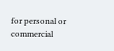for personal or commercial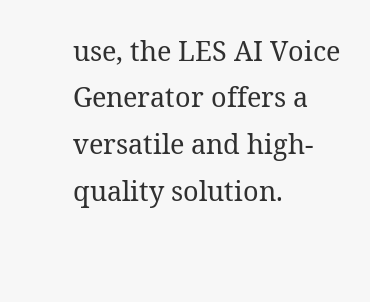use, the LES AI Voice Generator offers a versatile and high-quality solution.